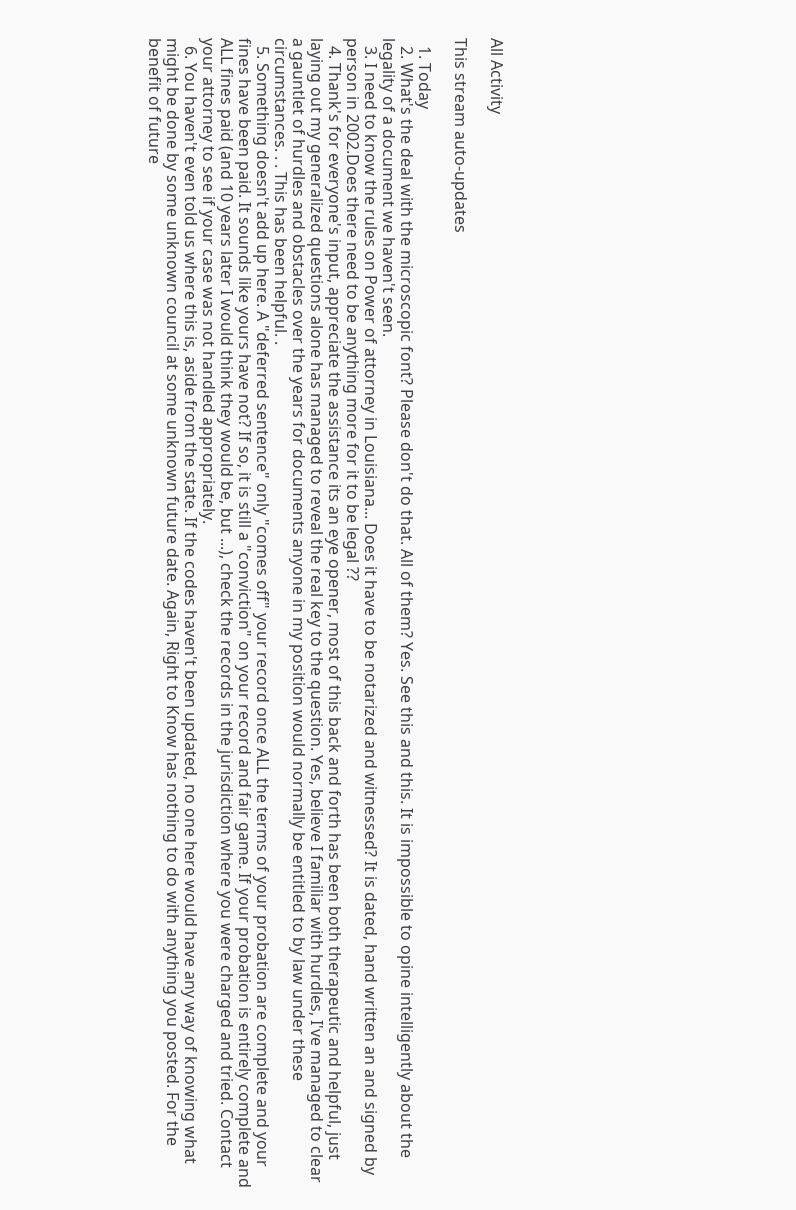All Activity

This stream auto-updates

  1. Today
  2. What's the deal with the microscopic font? Please don't do that. All of them? Yes. See this and this. It is impossible to opine intelligently about the legality of a document we haven't seen.
  3. I need to know the rules on Power of attorney in Louisiana... Does it have to be notarized and witnessed? It is dated, hand written an and signed by person in 2002.Does there need to be anything more for it to be legal ??
  4. Thank's for everyone's input, appreciate the assistance its an eye opener, most of this back and forth has been both therapeutic and helpful, just laying out my generalized questions alone has managed to reveal the real key to the question. Yes, believe I familiar with hurdles, I've managed to clear a gauntlet of hurdles and obstacles over the years for documents anyone in my position would normally be entitled to by law under these circumstances. . . This has been helpful. .
  5. Something doesn't add up here. A "deferred sentence" only "comes off" your record once ALL the terms of your probation are complete and your fines have been paid. It sounds like yours have not? If so, it is still a "conviction" on your record and fair game. If your probation is entirely complete and ALL fines paid (and 10 years later I would think they would be, but ...), check the records in the jurisdiction where you were charged and tried. Contact your attorney to see if your case was not handled appropriately.
  6. You haven't even told us where this is, aside from the state. If the codes haven't been updated, no one here would have any way of knowing what might be done by some unknown council at some unknown future date. Again, Right to Know has nothing to do with anything you posted. For the benefit of future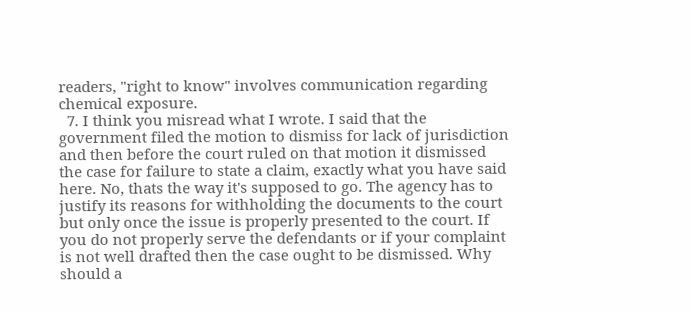readers, "right to know" involves communication regarding chemical exposure.
  7. I think you misread what I wrote. I said that the government filed the motion to dismiss for lack of jurisdiction and then before the court ruled on that motion it dismissed the case for failure to state a claim, exactly what you have said here. No, thats the way it's supposed to go. The agency has to justify its reasons for withholding the documents to the court but only once the issue is properly presented to the court. If you do not properly serve the defendants or if your complaint is not well drafted then the case ought to be dismissed. Why should a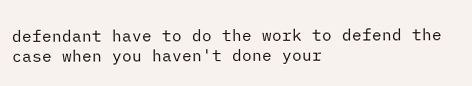defendant have to do the work to defend the case when you haven't done your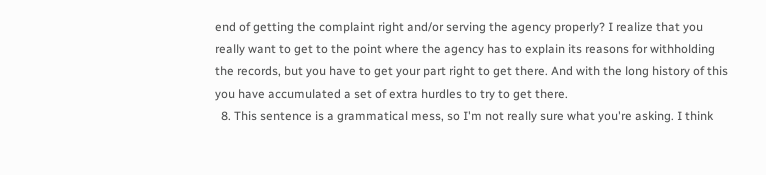end of getting the complaint right and/or serving the agency properly? I realize that you really want to get to the point where the agency has to explain its reasons for withholding the records, but you have to get your part right to get there. And with the long history of this you have accumulated a set of extra hurdles to try to get there.
  8. This sentence is a grammatical mess, so I'm not really sure what you're asking. I think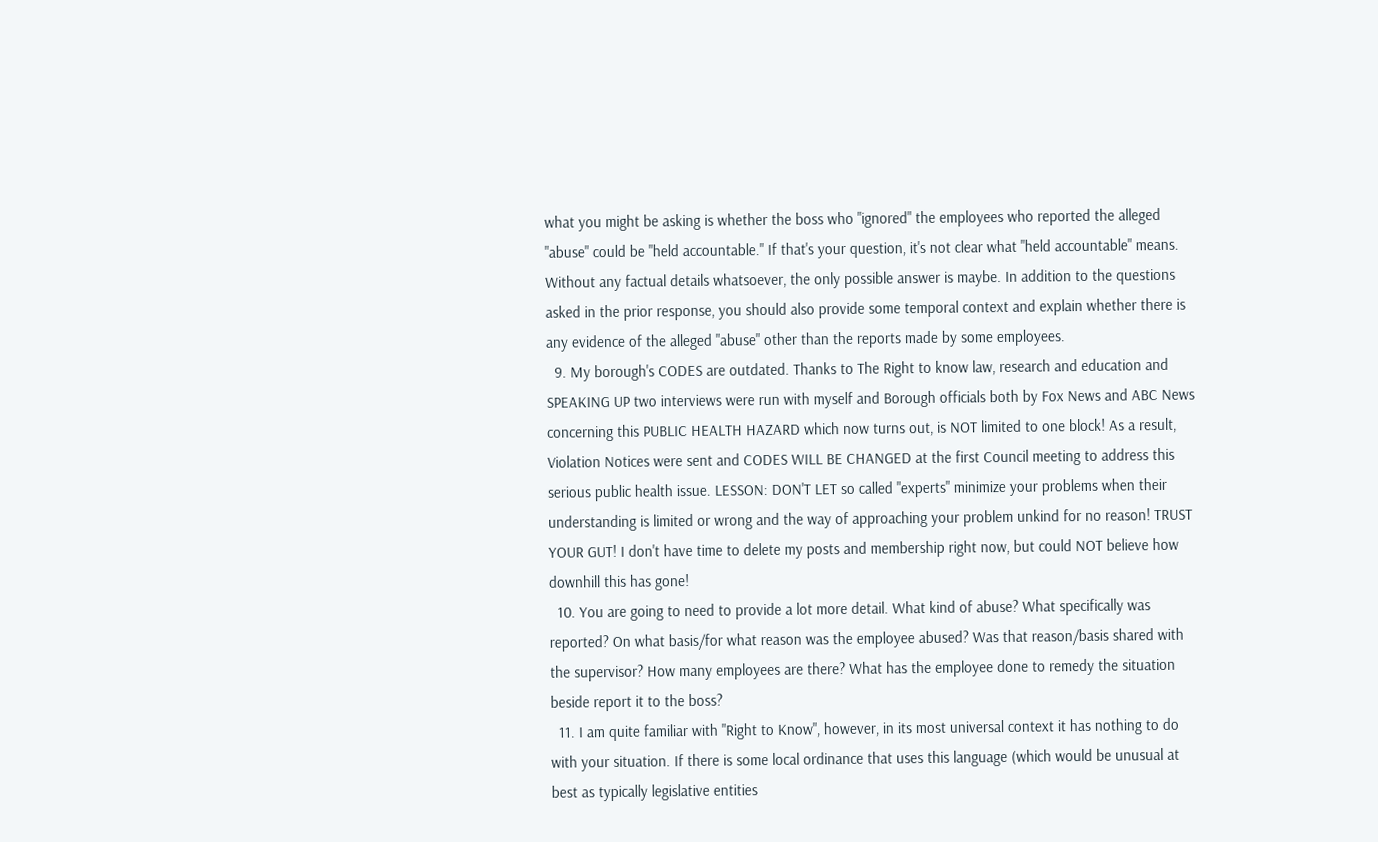what you might be asking is whether the boss who "ignored" the employees who reported the alleged "abuse" could be "held accountable." If that's your question, it's not clear what "held accountable" means. Without any factual details whatsoever, the only possible answer is maybe. In addition to the questions asked in the prior response, you should also provide some temporal context and explain whether there is any evidence of the alleged "abuse" other than the reports made by some employees.
  9. My borough's CODES are outdated. Thanks to The Right to know law, research and education and SPEAKING UP two interviews were run with myself and Borough officials both by Fox News and ABC News concerning this PUBLIC HEALTH HAZARD which now turns out, is NOT limited to one block! As a result, Violation Notices were sent and CODES WILL BE CHANGED at the first Council meeting to address this serious public health issue. LESSON: DON'T LET so called "experts" minimize your problems when their understanding is limited or wrong and the way of approaching your problem unkind for no reason! TRUST YOUR GUT! I don't have time to delete my posts and membership right now, but could NOT believe how downhill this has gone!
  10. You are going to need to provide a lot more detail. What kind of abuse? What specifically was reported? On what basis/for what reason was the employee abused? Was that reason/basis shared with the supervisor? How many employees are there? What has the employee done to remedy the situation beside report it to the boss?
  11. I am quite familiar with "Right to Know", however, in its most universal context it has nothing to do with your situation. If there is some local ordinance that uses this language (which would be unusual at best as typically legislative entities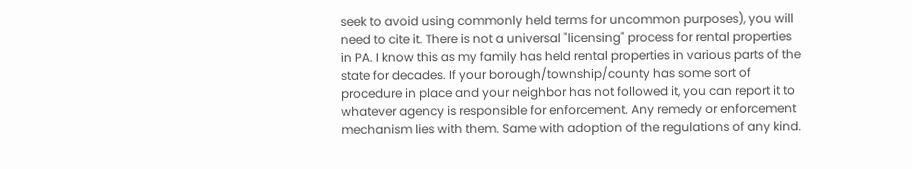seek to avoid using commonly held terms for uncommon purposes), you will need to cite it. There is not a universal "licensing" process for rental properties in PA. I know this as my family has held rental properties in various parts of the state for decades. If your borough/township/county has some sort of procedure in place and your neighbor has not followed it, you can report it to whatever agency is responsible for enforcement. Any remedy or enforcement mechanism lies with them. Same with adoption of the regulations of any kind.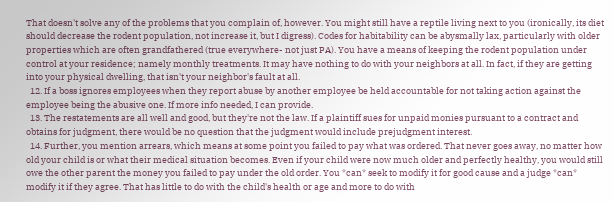That doesn't solve any of the problems that you complain of, however. You might still have a reptile living next to you (ironically, its diet should decrease the rodent population, not increase it, but I digress). Codes for habitability can be abysmally lax, particularly with older properties which are often grandfathered (true everywhere- not just PA). You have a means of keeping the rodent population under control at your residence; namely monthly treatments. It may have nothing to do with your neighbors at all. In fact, if they are getting into your physical dwelling, that isn't your neighbor's fault at all.
  12. If a boss ignores employees when they report abuse by another employee be held accountable for not taking action against the employee being the abusive one. If more info needed, I can provide.
  13. The restatements are all well and good, but they're not the law. If a plaintiff sues for unpaid monies pursuant to a contract and obtains for judgment, there would be no question that the judgment would include prejudgment interest.
  14. Further, you mention arrears, which means at some point you failed to pay what was ordered. That never goes away, no matter how old your child is or what their medical situation becomes. Even if your child were now much older and perfectly healthy, you would still owe the other parent the money you failed to pay under the old order. You *can* seek to modify it for good cause and a judge *can* modify it if they agree. That has little to do with the child's health or age and more to do with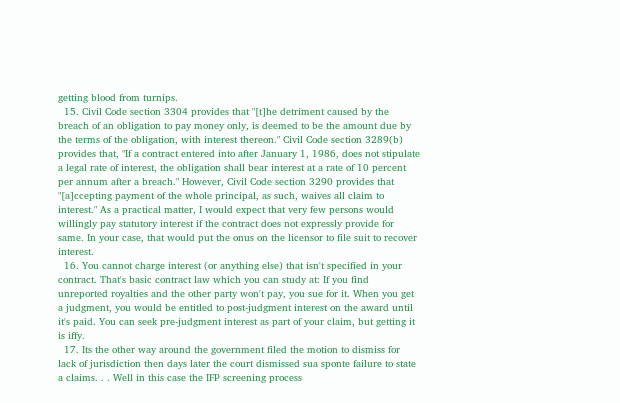getting blood from turnips.
  15. Civil Code section 3304 provides that "[t]he detriment caused by the breach of an obligation to pay money only, is deemed to be the amount due by the terms of the obligation, with interest thereon." Civil Code section 3289(b) provides that, "If a contract entered into after January 1, 1986, does not stipulate a legal rate of interest, the obligation shall bear interest at a rate of 10 percent per annum after a breach." However, Civil Code section 3290 provides that "[a]ccepting payment of the whole principal, as such, waives all claim to interest." As a practical matter, I would expect that very few persons would willingly pay statutory interest if the contract does not expressly provide for same. In your case, that would put the onus on the licensor to file suit to recover interest.
  16. You cannot charge interest (or anything else) that isn't specified in your contract. That's basic contract law which you can study at: If you find unreported royalties and the other party won't pay, you sue for it. When you get a judgment, you would be entitled to post-judgment interest on the award until it's paid. You can seek pre-judgment interest as part of your claim, but getting it is iffy.
  17. Its the other way around the government filed the motion to dismiss for lack of jurisdiction then days later the court dismissed sua sponte failure to state a claims. . . Well in this case the IFP screening process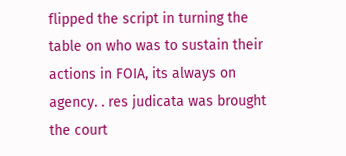flipped the script in turning the table on who was to sustain their actions in FOIA, its always on agency. . res judicata was brought the court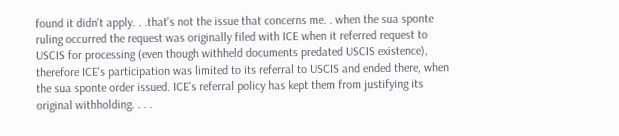found it didn't apply. . .that's not the issue that concerns me. . when the sua sponte ruling occurred the request was originally filed with ICE when it referred request to USCIS for processing (even though withheld documents predated USCIS existence), therefore ICE's participation was limited to its referral to USCIS and ended there, when the sua sponte order issued. ICE's referral policy has kept them from justifying its original withholding. . . .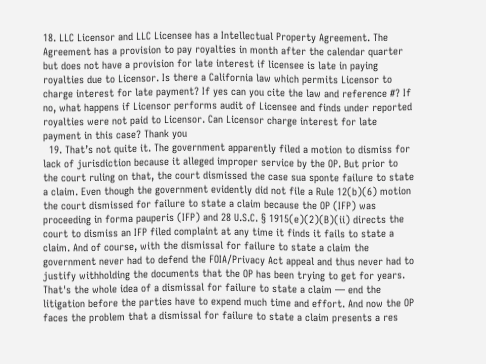18. LLC Licensor and LLC Licensee has a Intellectual Property Agreement. The Agreement has a provision to pay royalties in month after the calendar quarter but does not have a provision for late interest if licensee is late in paying royalties due to Licensor. Is there a California law which permits Licensor to charge interest for late payment? If yes can you cite the law and reference #? If no, what happens if Licensor performs audit of Licensee and finds under reported royalties were not paid to Licensor. Can Licensor charge interest for late payment in this case? Thank you
  19. That’s not quite it. The government apparently filed a motion to dismiss for lack of jurisdiction because it alleged improper service by the OP. But prior to the court ruling on that, the court dismissed the case sua sponte failure to state a claim. Even though the government evidently did not file a Rule 12(b)(6) motion the court dismissed for failure to state a claim because the OP (IFP) was proceeding in forma pauperis (IFP) and 28 U.S.C. § 1915(e)(2)(B)(ii) directs the court to dismiss an IFP filed complaint at any time it finds it fails to state a claim. And of course, with the dismissal for failure to state a claim the government never had to defend the FOIA/Privacy Act appeal and thus never had to justify withholding the documents that the OP has been trying to get for years. That's the whole idea of a dismissal for failure to state a claim — end the litigation before the parties have to expend much time and effort. And now the OP faces the problem that a dismissal for failure to state a claim presents a res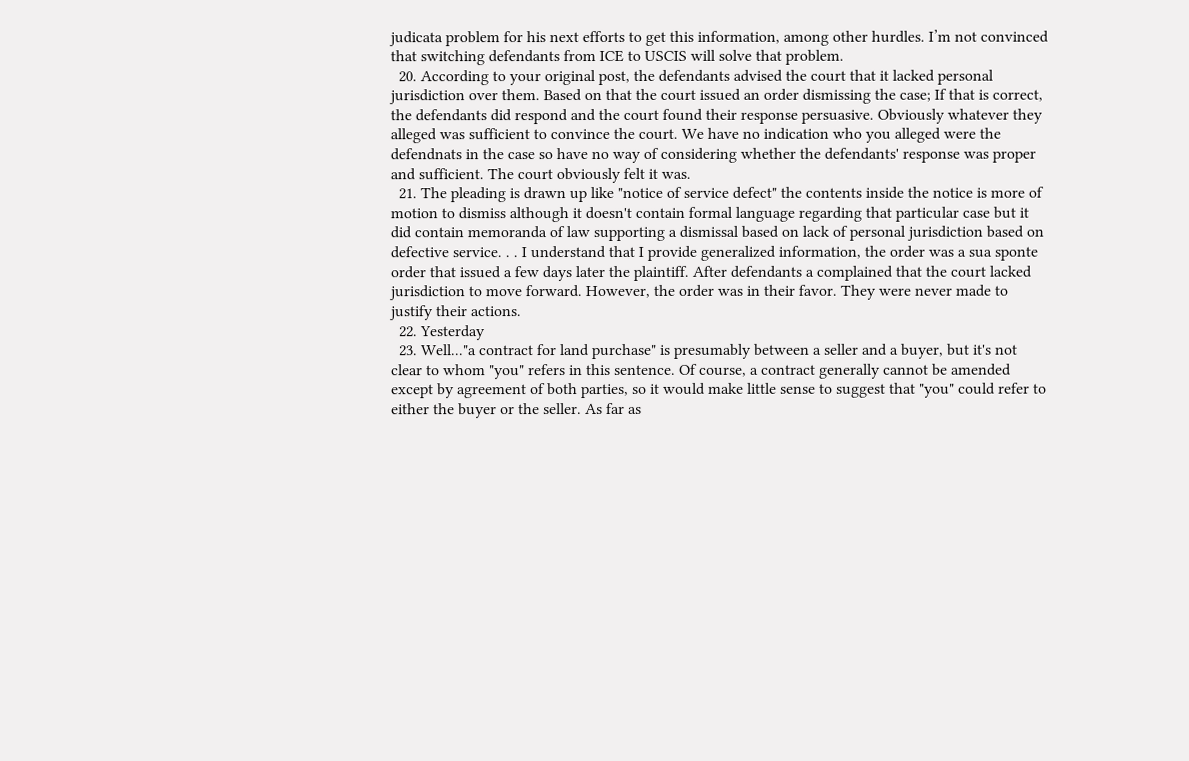judicata problem for his next efforts to get this information, among other hurdles. I’m not convinced that switching defendants from ICE to USCIS will solve that problem.
  20. According to your original post, the defendants advised the court that it lacked personal jurisdiction over them. Based on that the court issued an order dismissing the case; If that is correct, the defendants did respond and the court found their response persuasive. Obviously whatever they alleged was sufficient to convince the court. We have no indication who you alleged were the defendnats in the case so have no way of considering whether the defendants' response was proper and sufficient. The court obviously felt it was.
  21. The pleading is drawn up like "notice of service defect" the contents inside the notice is more of motion to dismiss although it doesn't contain formal language regarding that particular case but it did contain memoranda of law supporting a dismissal based on lack of personal jurisdiction based on defective service. . . I understand that I provide generalized information, the order was a sua sponte order that issued a few days later the plaintiff. After defendants a complained that the court lacked jurisdiction to move forward. However, the order was in their favor. They were never made to justify their actions.
  22. Yesterday
  23. Well..."a contract for land purchase" is presumably between a seller and a buyer, but it's not clear to whom "you" refers in this sentence. Of course, a contract generally cannot be amended except by agreement of both parties, so it would make little sense to suggest that "you" could refer to either the buyer or the seller. As far as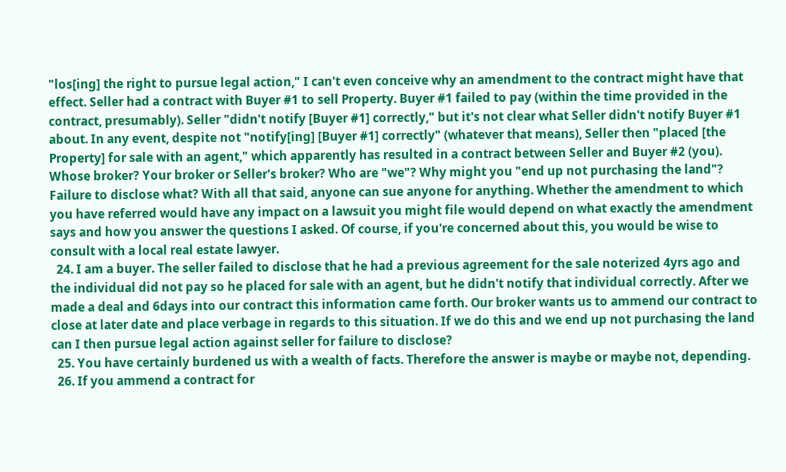"los[ing] the right to pursue legal action," I can't even conceive why an amendment to the contract might have that effect. Seller had a contract with Buyer #1 to sell Property. Buyer #1 failed to pay (within the time provided in the contract, presumably). Seller "didn't notify [Buyer #1] correctly," but it's not clear what Seller didn't notify Buyer #1 about. In any event, despite not "notify[ing] [Buyer #1] correctly" (whatever that means), Seller then "placed [the Property] for sale with an agent," which apparently has resulted in a contract between Seller and Buyer #2 (you). Whose broker? Your broker or Seller's broker? Who are "we"? Why might you "end up not purchasing the land"? Failure to disclose what? With all that said, anyone can sue anyone for anything. Whether the amendment to which you have referred would have any impact on a lawsuit you might file would depend on what exactly the amendment says and how you answer the questions I asked. Of course, if you're concerned about this, you would be wise to consult with a local real estate lawyer.
  24. I am a buyer. The seller failed to disclose that he had a previous agreement for the sale noterized 4yrs ago and the individual did not pay so he placed for sale with an agent, but he didn't notify that individual correctly. After we made a deal and 6days into our contract this information came forth. Our broker wants us to ammend our contract to close at later date and place verbage in regards to this situation. If we do this and we end up not purchasing the land can I then pursue legal action against seller for failure to disclose?
  25. You have certainly burdened us with a wealth of facts. Therefore the answer is maybe or maybe not, depending.
  26. If you ammend a contract for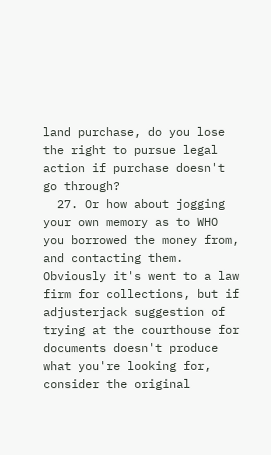land purchase, do you lose the right to pursue legal action if purchase doesn't go through?
  27. Or how about jogging your own memory as to WHO you borrowed the money from, and contacting them. Obviously it's went to a law firm for collections, but if adjusterjack suggestion of trying at the courthouse for documents doesn't produce what you're looking for, consider the original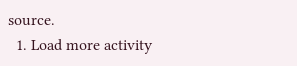source.
  1. Load more activity